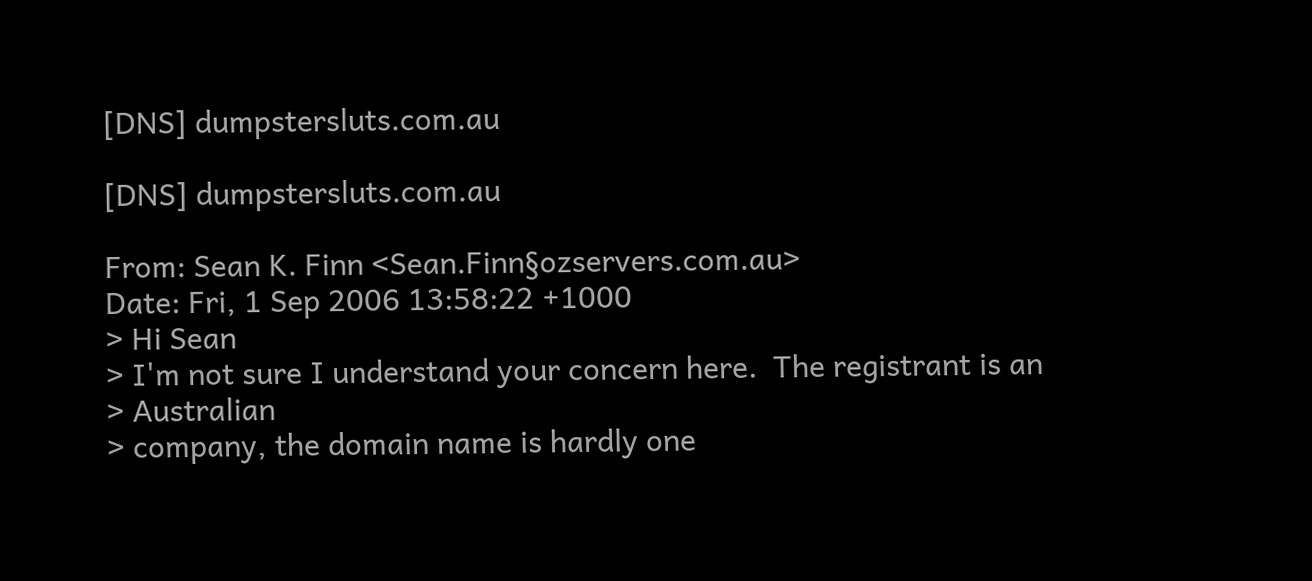[DNS] dumpstersluts.com.au

[DNS] dumpstersluts.com.au

From: Sean K. Finn <Sean.Finn§ozservers.com.au>
Date: Fri, 1 Sep 2006 13:58:22 +1000
> Hi Sean
> I'm not sure I understand your concern here.  The registrant is an
> Australian
> company, the domain name is hardly one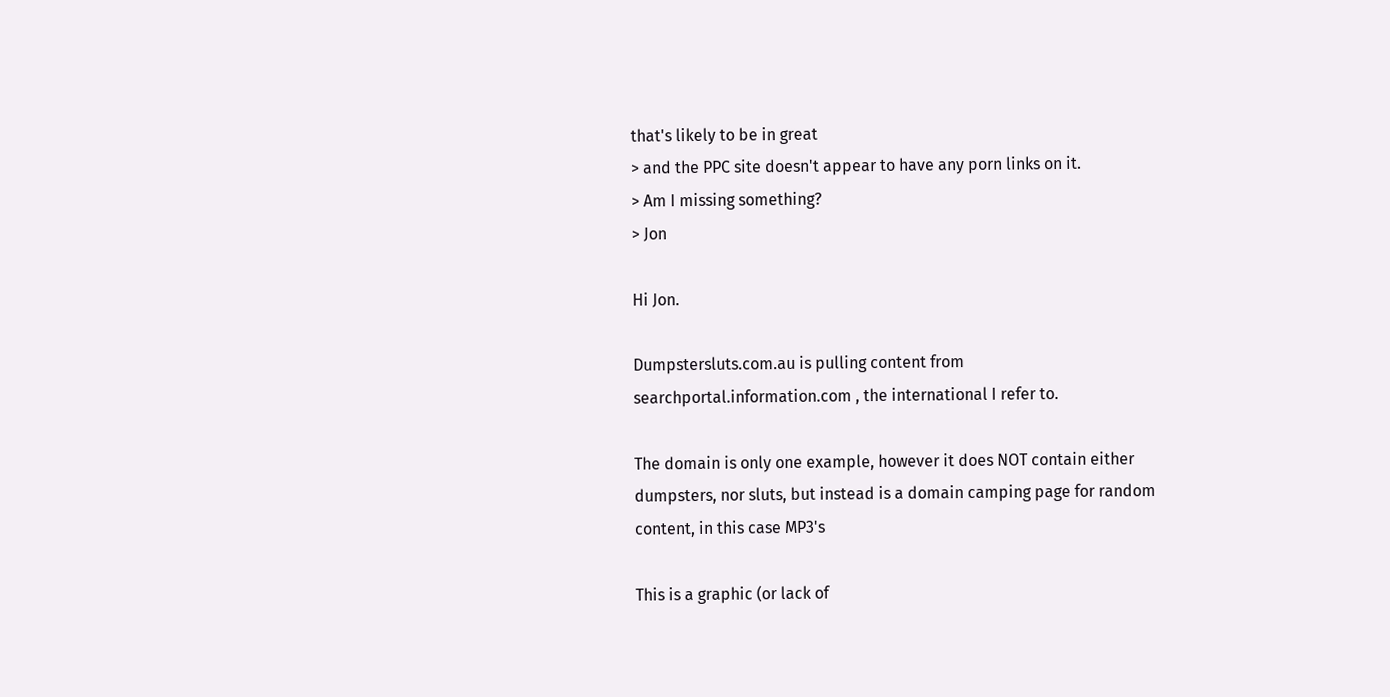that's likely to be in great
> and the PPC site doesn't appear to have any porn links on it.
> Am I missing something?
> Jon

Hi Jon.

Dumpstersluts.com.au is pulling content from
searchportal.information.com , the international I refer to.

The domain is only one example, however it does NOT contain either
dumpsters, nor sluts, but instead is a domain camping page for random
content, in this case MP3's

This is a graphic (or lack of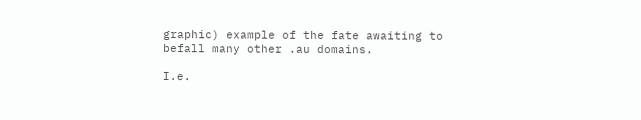graphic) example of the fate awaiting to
befall many other .au domains.

I.e.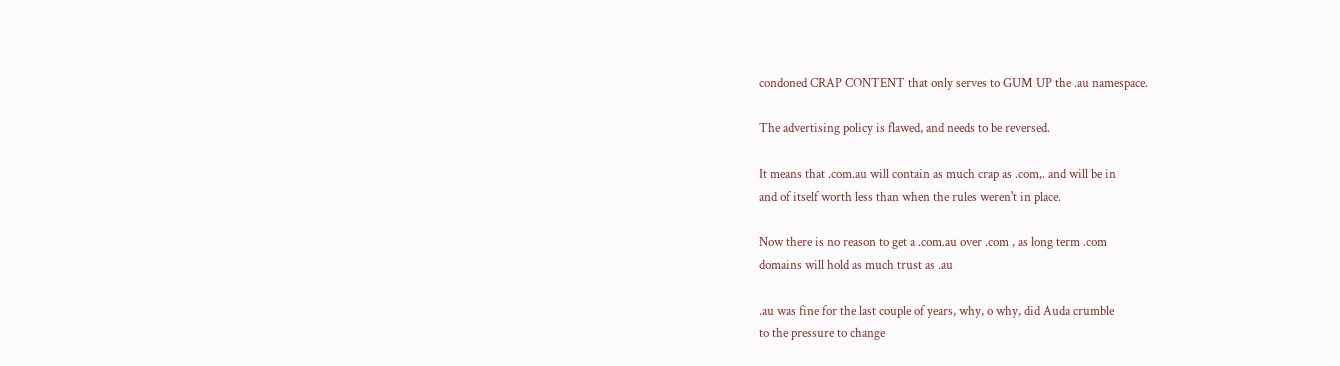condoned CRAP CONTENT that only serves to GUM UP the .au namespace.

The advertising policy is flawed, and needs to be reversed.

It means that .com.au will contain as much crap as .com,. and will be in
and of itself worth less than when the rules weren't in place.

Now there is no reason to get a .com.au over .com , as long term .com
domains will hold as much trust as .au

.au was fine for the last couple of years, why, o why, did Auda crumble
to the pressure to change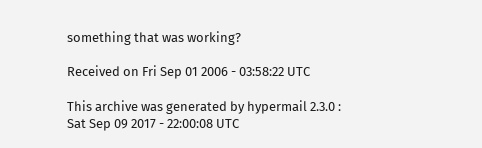something that was working?

Received on Fri Sep 01 2006 - 03:58:22 UTC

This archive was generated by hypermail 2.3.0 : Sat Sep 09 2017 - 22:00:08 UTC